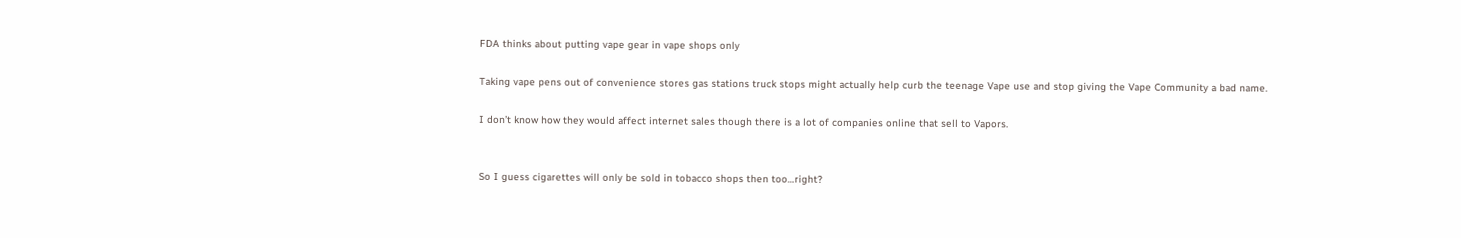FDA thinks about putting vape gear in vape shops only

Taking vape pens out of convenience stores gas stations truck stops might actually help curb the teenage Vape use and stop giving the Vape Community a bad name.

I don’t know how they would affect internet sales though there is a lot of companies online that sell to Vapors.


So I guess cigarettes will only be sold in tobacco shops then too…right?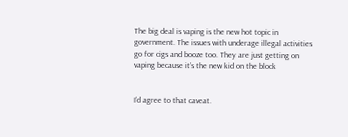The big deal is vaping is the new hot topic in government. The issues with underage illegal activities go for cigs and booze too. They are just getting on vaping because it’s the new kid on the block


I’d agree to that caveat.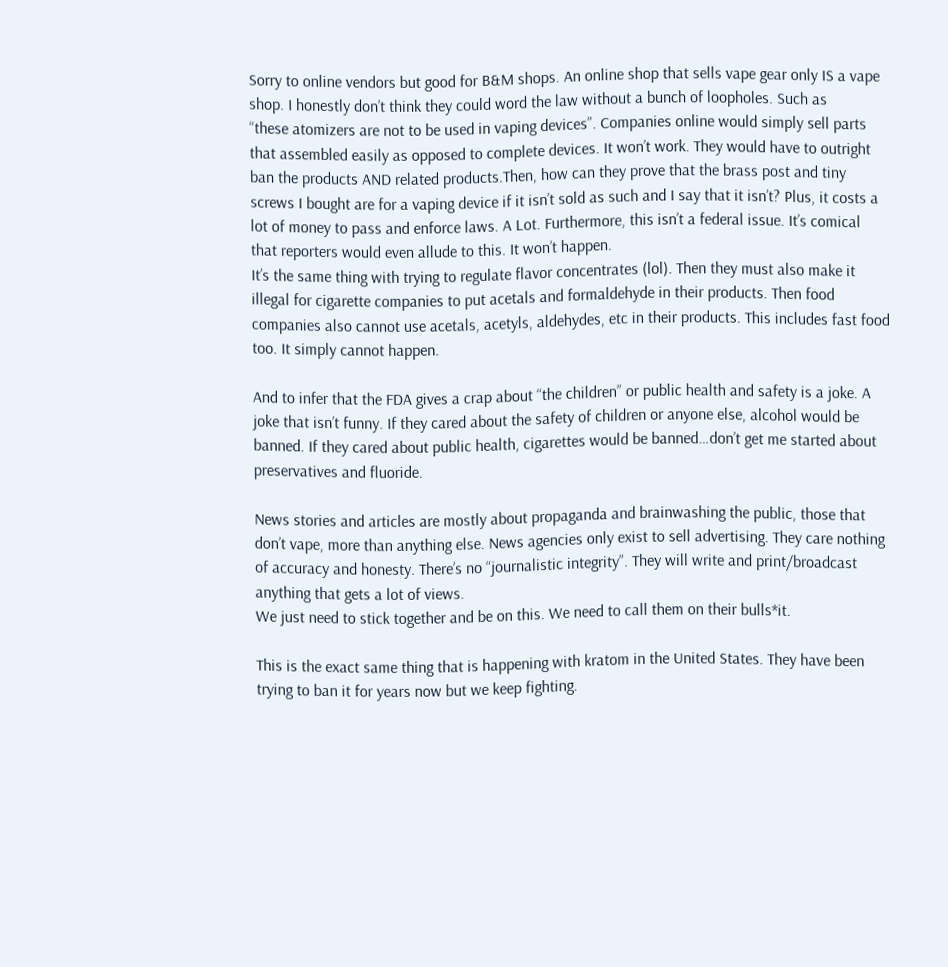Sorry to online vendors but good for B&M shops. An online shop that sells vape gear only IS a vape shop. I honestly don’t think they could word the law without a bunch of loopholes. Such as
“these atomizers are not to be used in vaping devices”. Companies online would simply sell parts that assembled easily as opposed to complete devices. It won’t work. They would have to outright ban the products AND related products.Then, how can they prove that the brass post and tiny screws I bought are for a vaping device if it isn’t sold as such and I say that it isn’t? Plus, it costs a lot of money to pass and enforce laws. A Lot. Furthermore, this isn’t a federal issue. It’s comical that reporters would even allude to this. It won’t happen.
It’s the same thing with trying to regulate flavor concentrates (lol). Then they must also make it illegal for cigarette companies to put acetals and formaldehyde in their products. Then food companies also cannot use acetals, acetyls, aldehydes, etc in their products. This includes fast food too. It simply cannot happen.

And to infer that the FDA gives a crap about “the children” or public health and safety is a joke. A joke that isn’t funny. If they cared about the safety of children or anyone else, alcohol would be banned. If they cared about public health, cigarettes would be banned…don’t get me started about preservatives and fluoride.

News stories and articles are mostly about propaganda and brainwashing the public, those that don’t vape, more than anything else. News agencies only exist to sell advertising. They care nothing of accuracy and honesty. There’s no “journalistic integrity”. They will write and print/broadcast anything that gets a lot of views.
We just need to stick together and be on this. We need to call them on their bulls*it.

This is the exact same thing that is happening with kratom in the United States. They have been trying to ban it for years now but we keep fighting.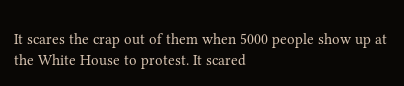It scares the crap out of them when 5000 people show up at the White House to protest. It scared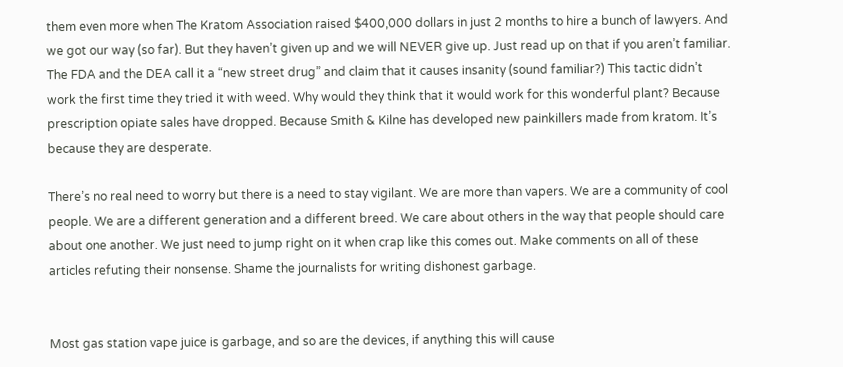them even more when The Kratom Association raised $400,000 dollars in just 2 months to hire a bunch of lawyers. And we got our way (so far). But they haven’t given up and we will NEVER give up. Just read up on that if you aren’t familiar. The FDA and the DEA call it a “new street drug” and claim that it causes insanity (sound familiar?) This tactic didn’t work the first time they tried it with weed. Why would they think that it would work for this wonderful plant? Because prescription opiate sales have dropped. Because Smith & Kilne has developed new painkillers made from kratom. It’s because they are desperate.

There’s no real need to worry but there is a need to stay vigilant. We are more than vapers. We are a community of cool people. We are a different generation and a different breed. We care about others in the way that people should care about one another. We just need to jump right on it when crap like this comes out. Make comments on all of these articles refuting their nonsense. Shame the journalists for writing dishonest garbage.


Most gas station vape juice is garbage, and so are the devices, if anything this will cause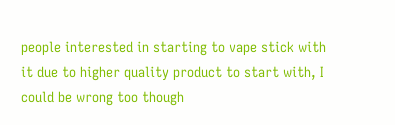people interested in starting to vape stick with it due to higher quality product to start with, I could be wrong too though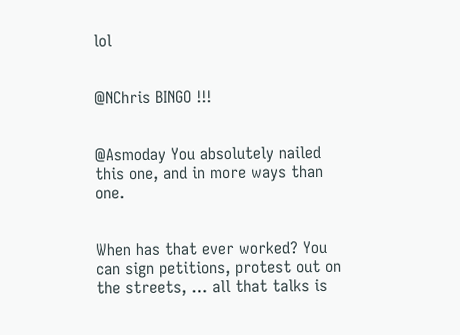lol


@NChris BINGO !!!


@Asmoday You absolutely nailed this one, and in more ways than one.


When has that ever worked? You can sign petitions, protest out on the streets, … all that talks is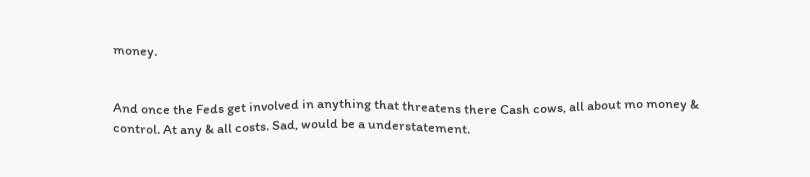money.


And once the Feds get involved in anything that threatens there Cash cows, all about mo money & control. At any & all costs. Sad, would be a understatement.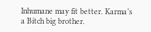Inhumane may fit better. Karma’s a Bitch big brother.